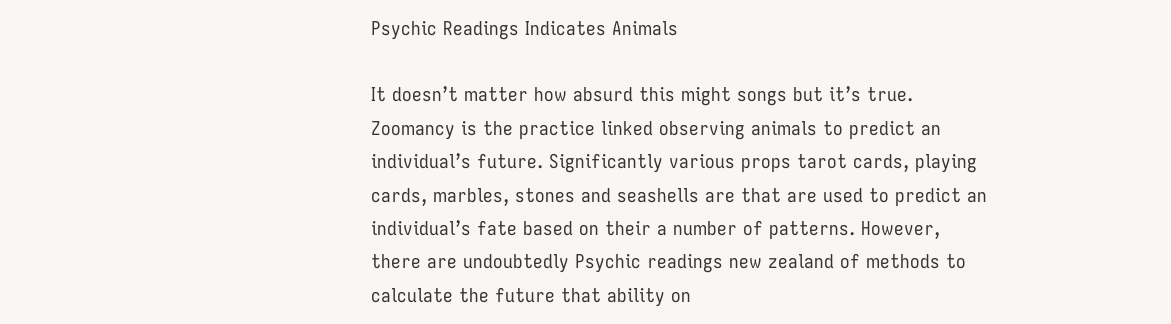Psychic Readings Indicates Animals

It doesn’t matter how absurd this might songs but it’s true. Zoomancy is the practice linked observing animals to predict an individual’s future. Significantly various props tarot cards, playing cards, marbles, stones and seashells are that are used to predict an individual’s fate based on their a number of patterns. However, there are undoubtedly Psychic readings new zealand of methods to calculate the future that ability on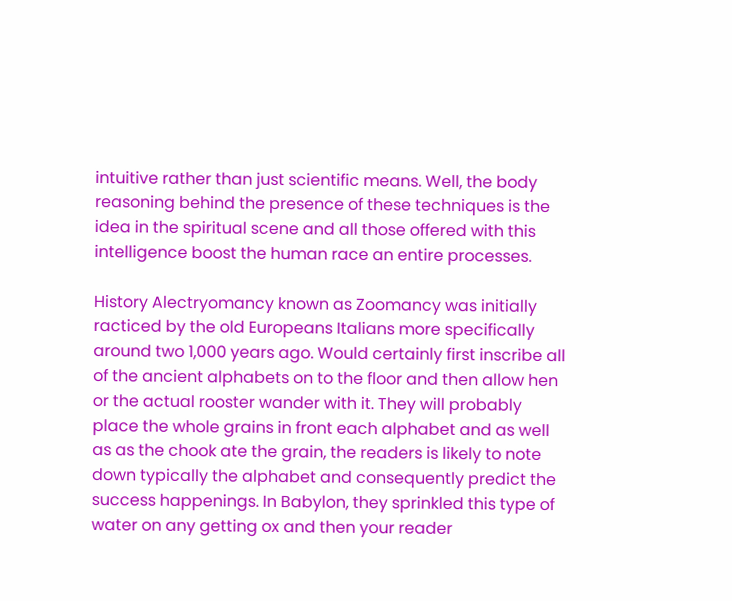intuitive rather than just scientific means. Well, the body reasoning behind the presence of these techniques is the idea in the spiritual scene and all those offered with this intelligence boost the human race an entire processes.

History Alectryomancy known as Zoomancy was initially racticed by the old Europeans Italians more specifically around two 1,000 years ago. Would certainly first inscribe all of the ancient alphabets on to the floor and then allow hen or the actual rooster wander with it. They will probably place the whole grains in front each alphabet and as well as as the chook ate the grain, the readers is likely to note down typically the alphabet and consequently predict the success happenings. In Babylon, they sprinkled this type of water on any getting ox and then your reader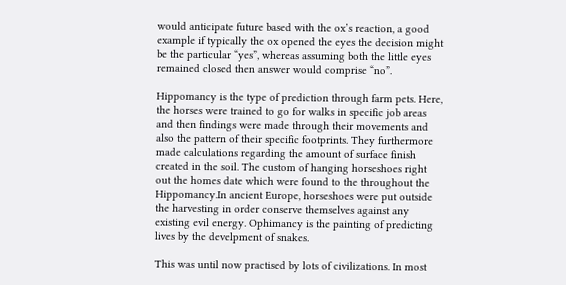would anticipate future based with the ox’s reaction, a good example if typically the ox opened the eyes the decision might be the particular “yes”, whereas assuming both the little eyes remained closed then answer would comprise “no”.

Hippomancy is the type of prediction through farm pets. Here, the horses were trained to go for walks in specific job areas and then findings were made through their movements and also the pattern of their specific footprints. They furthermore made calculations regarding the amount of surface finish created in the soil. The custom of hanging horseshoes right out the homes date which were found to the throughout the Hippomancy.In ancient Europe, horseshoes were put outside the harvesting in order conserve themselves against any existing evil energy. Ophimancy is the painting of predicting lives by the develpment of snakes.

This was until now practised by lots of civilizations. In most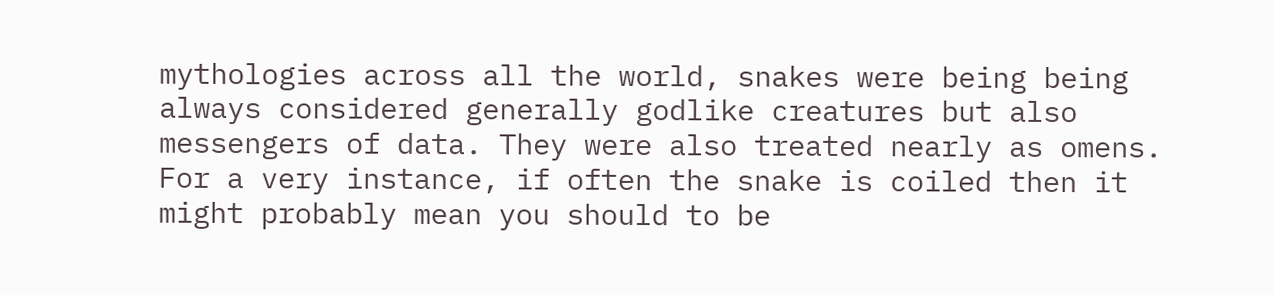mythologies across all the world, snakes were being being always considered generally godlike creatures but also messengers of data. They were also treated nearly as omens. For a very instance, if often the snake is coiled then it might probably mean you should to be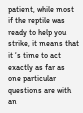patient, while most if the reptile was ready to help you strike, it means that it ‘s time to act exactly as far as one particular questions are with an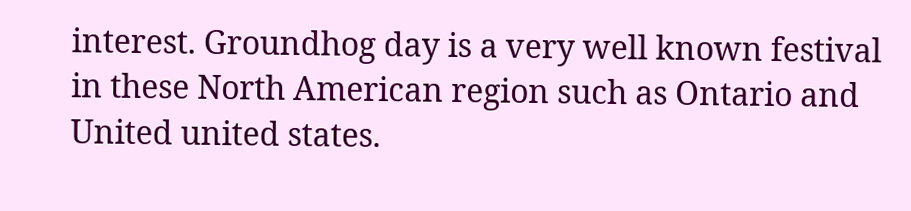interest. Groundhog day is a very well known festival in these North American region such as Ontario and United united states.